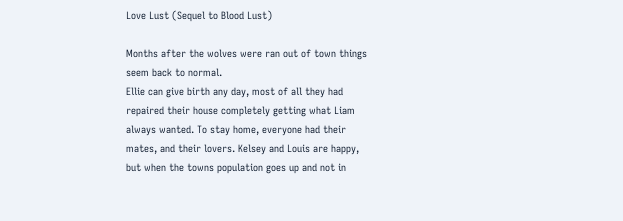Love Lust (Sequel to Blood Lust)

Months after the wolves were ran out of town things seem back to normal.
Ellie can give birth any day, most of all they had repaired their house completely getting what Liam always wanted. To stay home, everyone had their mates, and their lovers. Kelsey and Louis are happy, but when the towns population goes up and not in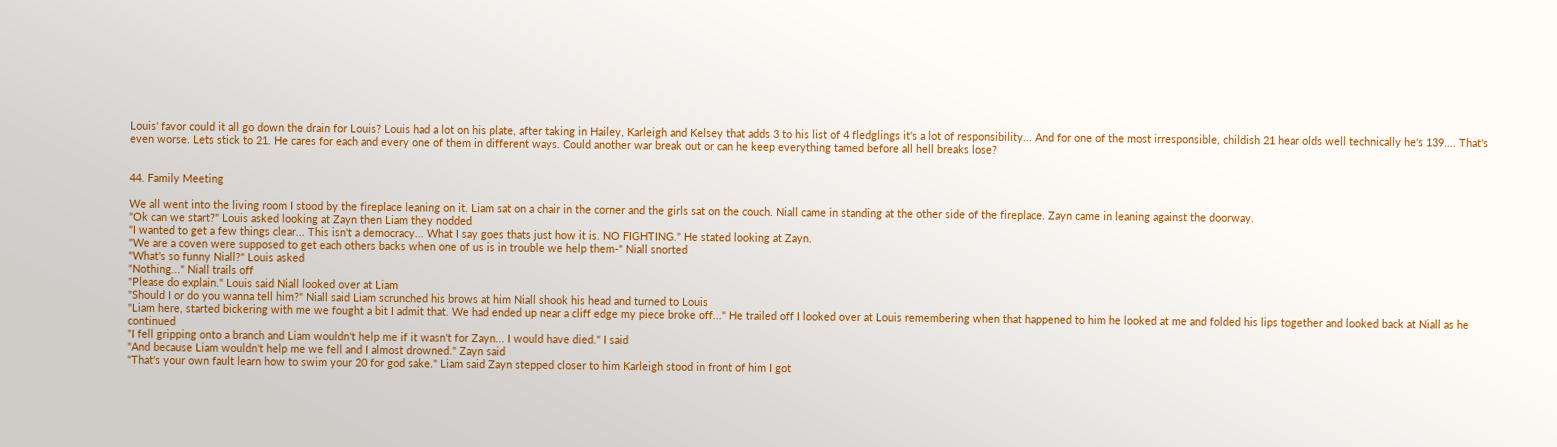Louis' favor could it all go down the drain for Louis? Louis had a lot on his plate, after taking in Hailey, Karleigh and Kelsey that adds 3 to his list of 4 fledglings it's a lot of responsibility... And for one of the most irresponsible, childish 21 hear olds well technically he's 139.... That's even worse. Lets stick to 21. He cares for each and every one of them in different ways. Could another war break out or can he keep everything tamed before all hell breaks lose?


44. Family Meeting

We all went into the living room I stood by the fireplace leaning on it. Liam sat on a chair in the corner and the girls sat on the couch. Niall came in standing at the other side of the fireplace. Zayn came in leaning against the doorway.
"Ok can we start?" Louis asked looking at Zayn then Liam they nodded
"I wanted to get a few things clear... This isn't a democracy... What I say goes thats just how it is. NO FIGHTING." He stated looking at Zayn.
"We are a coven were supposed to get each others backs when one of us is in trouble we help them-" Niall snorted
"What's so funny Niall?" Louis asked
"Nothing..." Niall trails off
"Please do explain." Louis said Niall looked over at Liam
"Should I or do you wanna tell him?" Niall said Liam scrunched his brows at him Niall shook his head and turned to Louis
"Liam here, started bickering with me we fought a bit I admit that. We had ended up near a cliff edge my piece broke off..." He trailed off I looked over at Louis remembering when that happened to him he looked at me and folded his lips together and looked back at Niall as he continued
"I fell gripping onto a branch and Liam wouldn't help me if it wasn't for Zayn... I would have died." I said
"And because Liam wouldn't help me we fell and I almost drowned." Zayn said
"That's your own fault learn how to swim your 20 for god sake." Liam said Zayn stepped closer to him Karleigh stood in front of him I got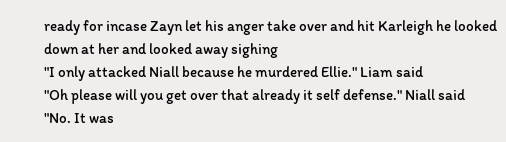ready for incase Zayn let his anger take over and hit Karleigh he looked down at her and looked away sighing
"I only attacked Niall because he murdered Ellie." Liam said
"Oh please will you get over that already it self defense." Niall said
"No. It was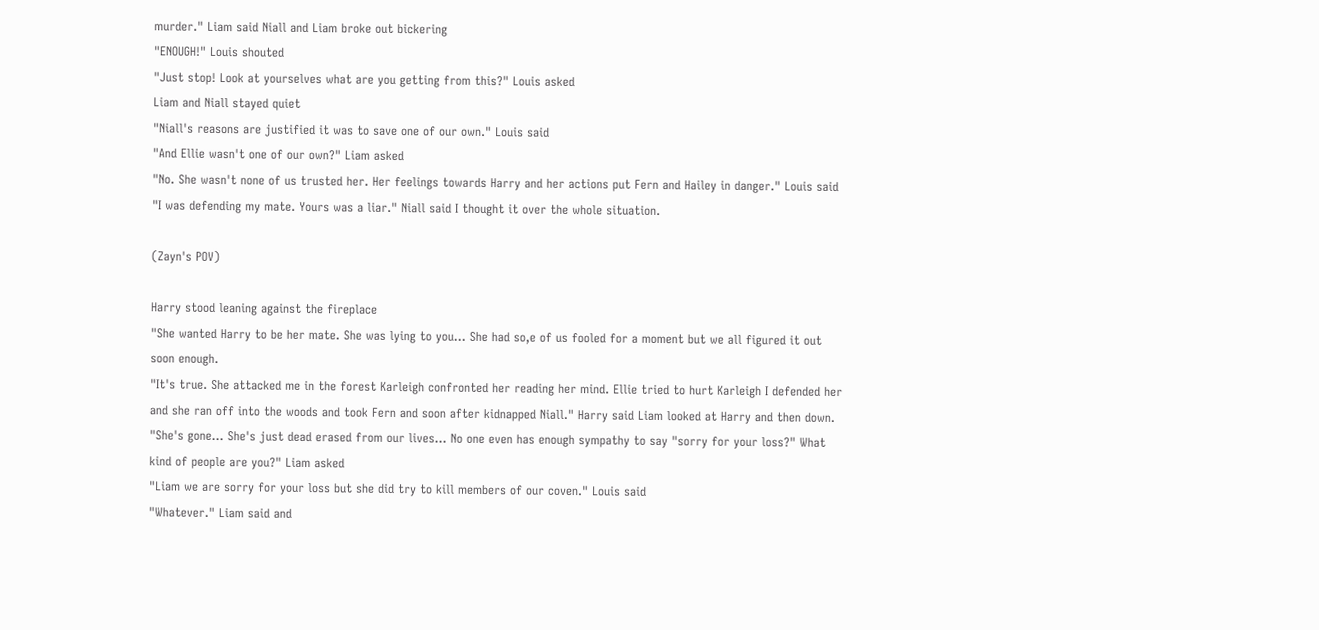murder." Liam said Niall and Liam broke out bickering
"ENOUGH!" Louis shouted
"Just stop! Look at yourselves what are you getting from this?" Louis asked
Liam and Niall stayed quiet
"Niall's reasons are justified it was to save one of our own." Louis said
"And Ellie wasn't one of our own?" Liam asked
"No. She wasn't none of us trusted her. Her feelings towards Harry and her actions put Fern and Hailey in danger." Louis said
"I was defending my mate. Yours was a liar." Niall said I thought it over the whole situation.

(Zayn's POV)

Harry stood leaning against the fireplace
"She wanted Harry to be her mate. She was lying to you... She had so,e of us fooled for a moment but we all figured it out soon enough.
"It's true. She attacked me in the forest Karleigh confronted her reading her mind. Ellie tried to hurt Karleigh I defended her and she ran off into the woods and took Fern and soon after kidnapped Niall." Harry said Liam looked at Harry and then down.
"She's gone... She's just dead erased from our lives... No one even has enough sympathy to say "sorry for your loss?" What kind of people are you?" Liam asked
"Liam we are sorry for your loss but she did try to kill members of our coven." Louis said
"Whatever." Liam said and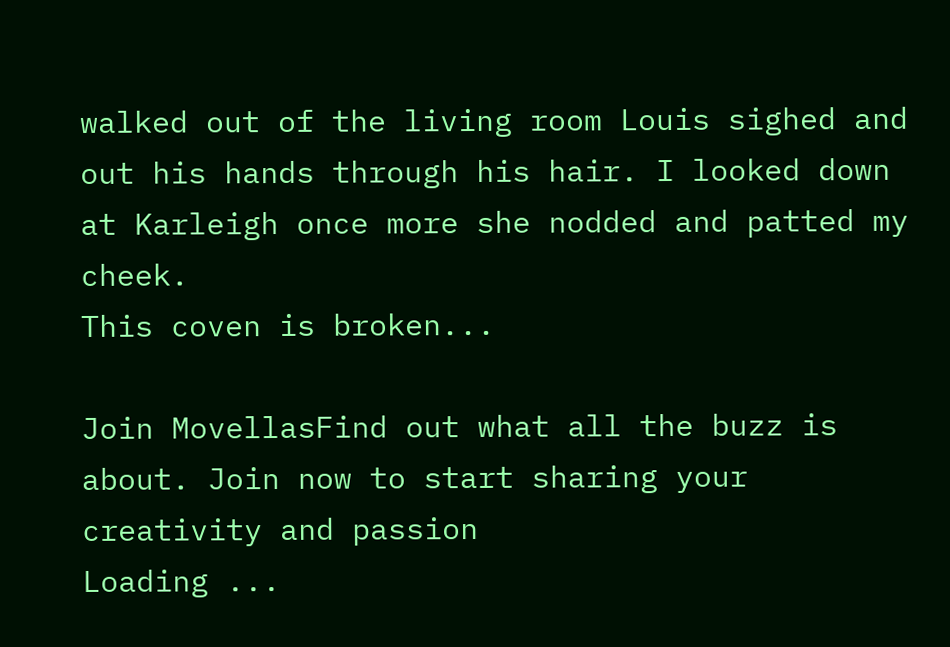walked out of the living room Louis sighed and out his hands through his hair. I looked down at Karleigh once more she nodded and patted my cheek.
This coven is broken...

Join MovellasFind out what all the buzz is about. Join now to start sharing your creativity and passion
Loading ...